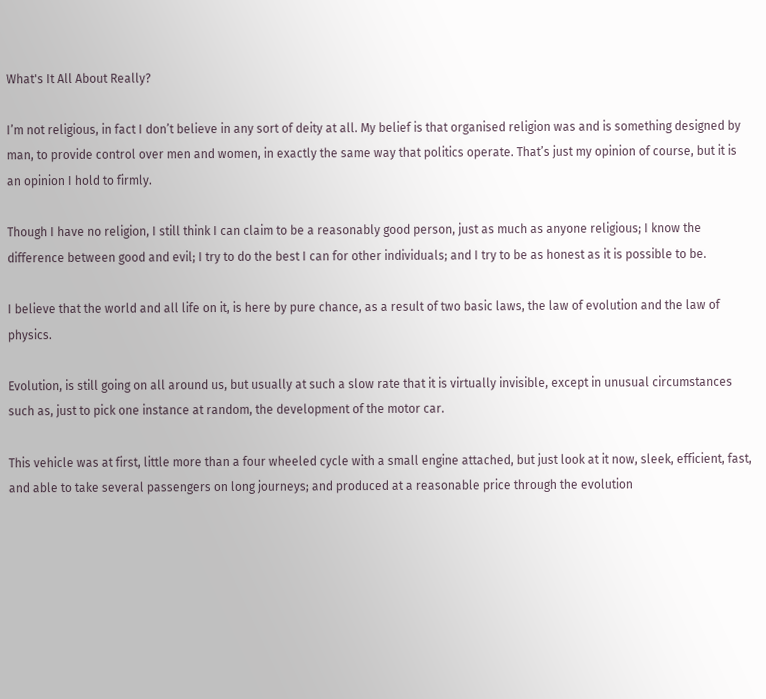What's It All About Really?

I’m not religious, in fact I don’t believe in any sort of deity at all. My belief is that organised religion was and is something designed by man, to provide control over men and women, in exactly the same way that politics operate. That’s just my opinion of course, but it is an opinion I hold to firmly.

Though I have no religion, I still think I can claim to be a reasonably good person, just as much as anyone religious; I know the difference between good and evil; I try to do the best I can for other individuals; and I try to be as honest as it is possible to be.

I believe that the world and all life on it, is here by pure chance, as a result of two basic laws, the law of evolution and the law of physics.

Evolution, is still going on all around us, but usually at such a slow rate that it is virtually invisible, except in unusual circumstances such as, just to pick one instance at random, the development of the motor car.

This vehicle was at first, little more than a four wheeled cycle with a small engine attached, but just look at it now, sleek, efficient, fast, and able to take several passengers on long journeys; and produced at a reasonable price through the evolution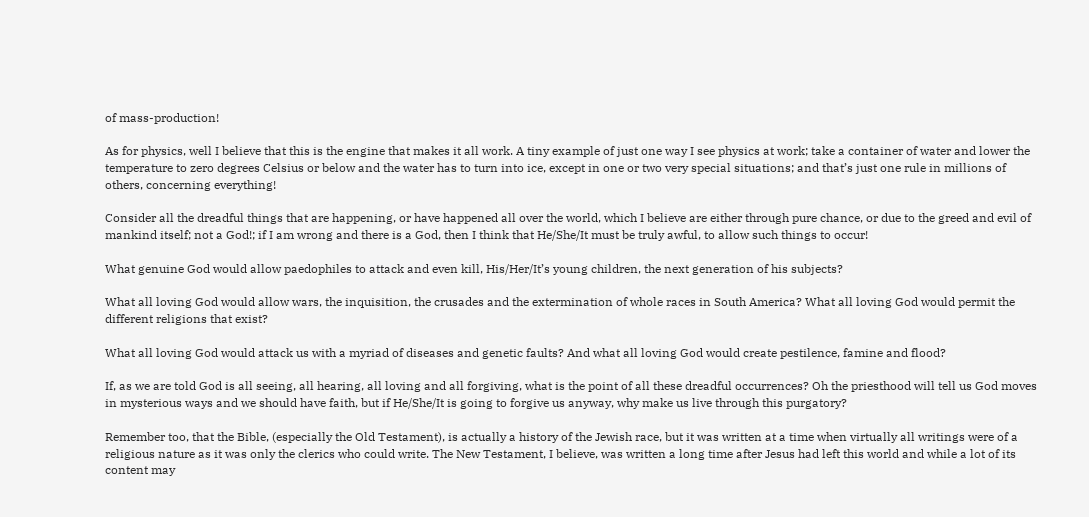of mass-production!

As for physics, well I believe that this is the engine that makes it all work. A tiny example of just one way I see physics at work; take a container of water and lower the temperature to zero degrees Celsius or below and the water has to turn into ice, except in one or two very special situations; and that’s just one rule in millions of others, concerning everything!

Consider all the dreadful things that are happening, or have happened all over the world, which I believe are either through pure chance, or due to the greed and evil of mankind itself; not a God!; if I am wrong and there is a God, then I think that He/She/It must be truly awful, to allow such things to occur!

What genuine God would allow paedophiles to attack and even kill, His/Her/It’s young children, the next generation of his subjects?

What all loving God would allow wars, the inquisition, the crusades and the extermination of whole races in South America? What all loving God would permit the different religions that exist?

What all loving God would attack us with a myriad of diseases and genetic faults? And what all loving God would create pestilence, famine and flood?

If, as we are told God is all seeing, all hearing, all loving and all forgiving, what is the point of all these dreadful occurrences? Oh the priesthood will tell us God moves in mysterious ways and we should have faith, but if He/She/It is going to forgive us anyway, why make us live through this purgatory?

Remember too, that the Bible, (especially the Old Testament), is actually a history of the Jewish race, but it was written at a time when virtually all writings were of a religious nature as it was only the clerics who could write. The New Testament, I believe, was written a long time after Jesus had left this world and while a lot of its content may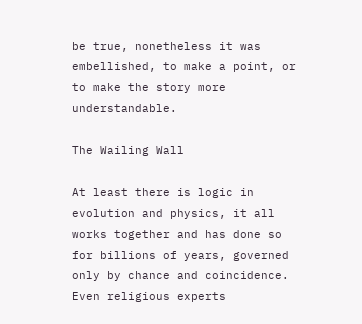be true, nonetheless it was embellished, to make a point, or to make the story more understandable.

The Wailing Wall

At least there is logic in evolution and physics, it all works together and has done so for billions of years, governed only by chance and coincidence. Even religious experts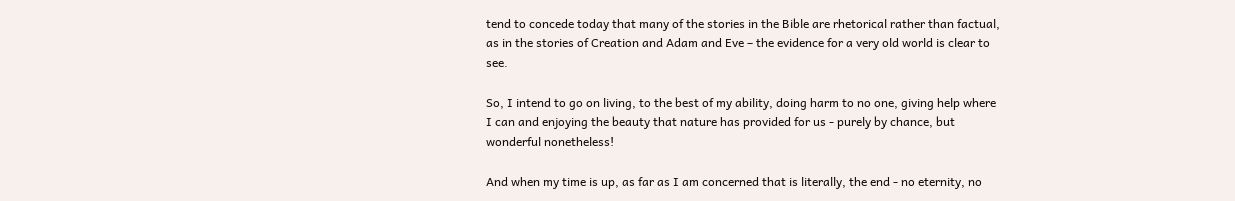tend to concede today that many of the stories in the Bible are rhetorical rather than factual, as in the stories of Creation and Adam and Eve – the evidence for a very old world is clear to see.

So, I intend to go on living, to the best of my ability, doing harm to no one, giving help where I can and enjoying the beauty that nature has provided for us - purely by chance, but wonderful nonetheless!

And when my time is up, as far as I am concerned that is literally, the end - no eternity, no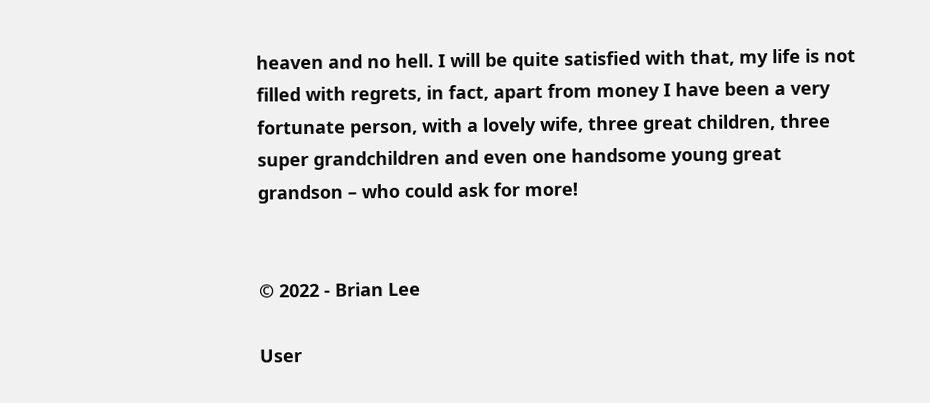heaven and no hell. I will be quite satisfied with that, my life is not filled with regrets, in fact, apart from money I have been a very fortunate person, with a lovely wife, three great children, three super grandchildren and even one handsome young great grandson – who could ask for more!


© 2022 - Brian Lee

User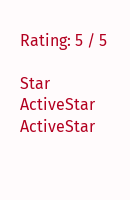Rating: 5 / 5

Star ActiveStar ActiveStar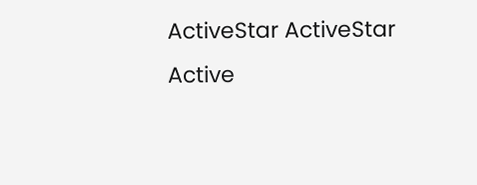ActiveStar ActiveStar Active